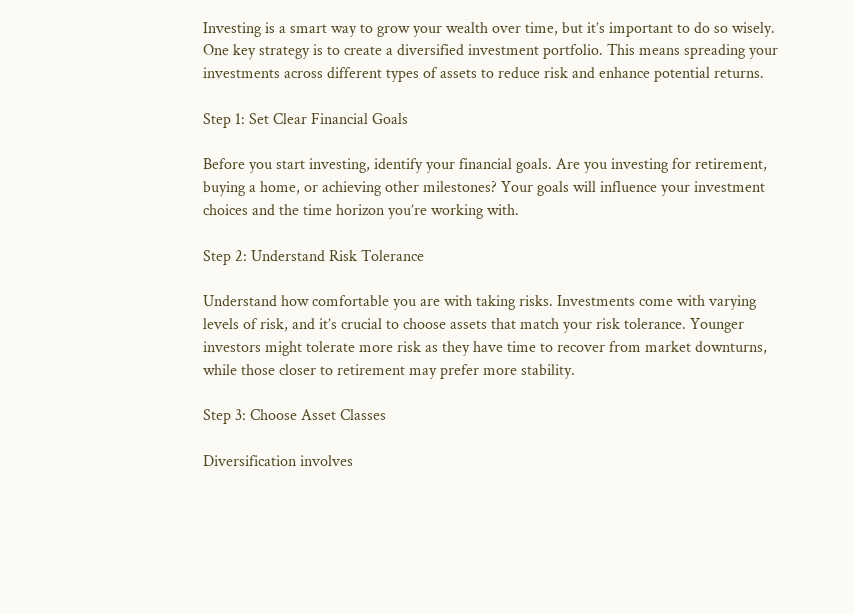Investing is a smart way to grow your wealth over time, but it’s important to do so wisely. One key strategy is to create a diversified investment portfolio. This means spreading your investments across different types of assets to reduce risk and enhance potential returns.

Step 1: Set Clear Financial Goals

Before you start investing, identify your financial goals. Are you investing for retirement, buying a home, or achieving other milestones? Your goals will influence your investment choices and the time horizon you’re working with.

Step 2: Understand Risk Tolerance

Understand how comfortable you are with taking risks. Investments come with varying levels of risk, and it’s crucial to choose assets that match your risk tolerance. Younger investors might tolerate more risk as they have time to recover from market downturns, while those closer to retirement may prefer more stability.

Step 3: Choose Asset Classes

Diversification involves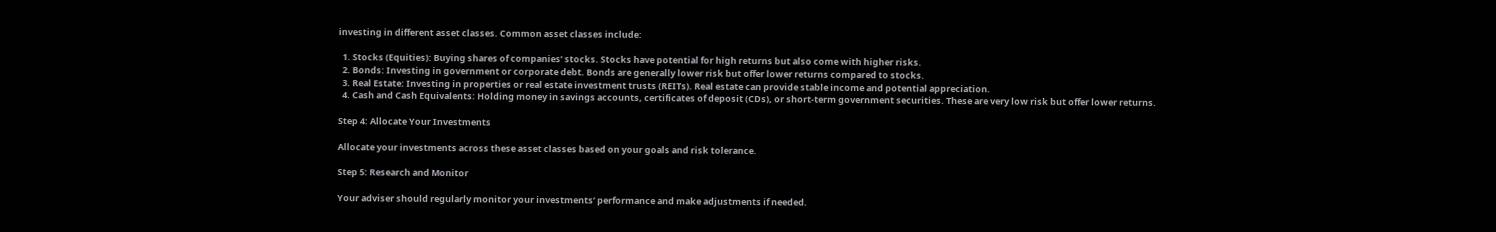investing in different asset classes. Common asset classes include:

  1. Stocks (Equities): Buying shares of companies’ stocks. Stocks have potential for high returns but also come with higher risks.
  2. Bonds: Investing in government or corporate debt. Bonds are generally lower risk but offer lower returns compared to stocks.
  3. Real Estate: Investing in properties or real estate investment trusts (REITs). Real estate can provide stable income and potential appreciation.
  4. Cash and Cash Equivalents: Holding money in savings accounts, certificates of deposit (CDs), or short-term government securities. These are very low risk but offer lower returns.

Step 4: Allocate Your Investments

Allocate your investments across these asset classes based on your goals and risk tolerance.

Step 5: Research and Monitor

Your adviser should regularly monitor your investments’ performance and make adjustments if needed.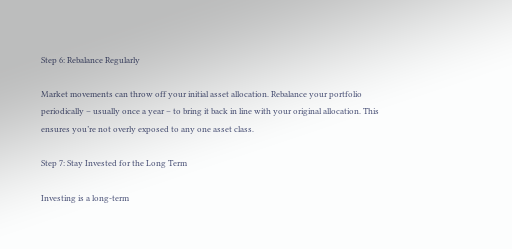Step 6: Rebalance Regularly

Market movements can throw off your initial asset allocation. Rebalance your portfolio periodically – usually once a year – to bring it back in line with your original allocation. This ensures you’re not overly exposed to any one asset class.

Step 7: Stay Invested for the Long Term

Investing is a long-term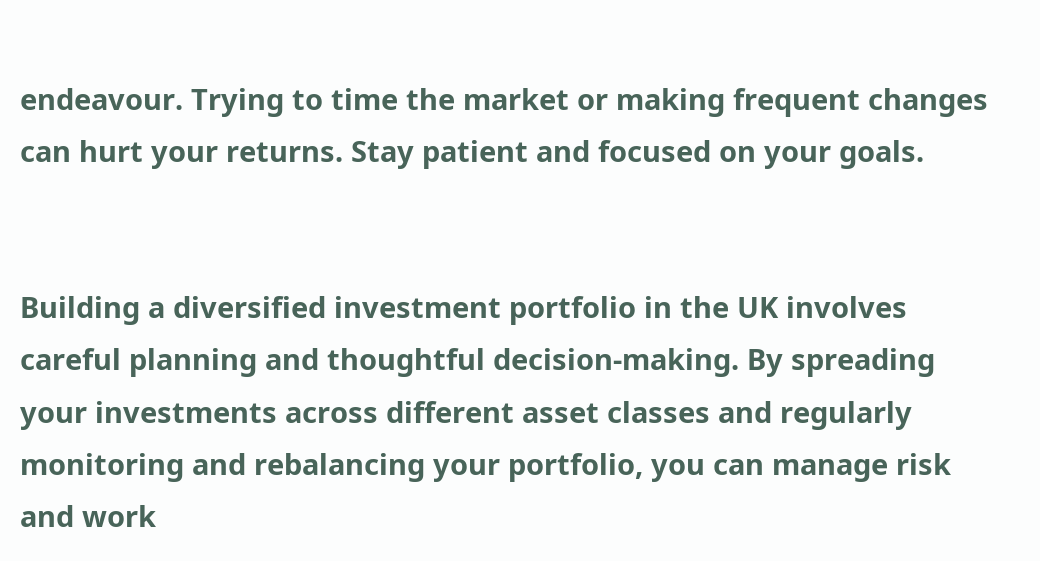endeavour. Trying to time the market or making frequent changes can hurt your returns. Stay patient and focused on your goals.


Building a diversified investment portfolio in the UK involves careful planning and thoughtful decision-making. By spreading your investments across different asset classes and regularly monitoring and rebalancing your portfolio, you can manage risk and work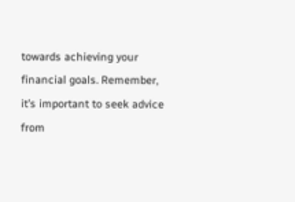towards achieving your financial goals. Remember, it’s important to seek advice from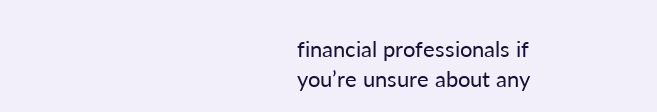financial professionals if you’re unsure about any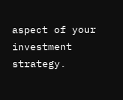aspect of your investment strategy.